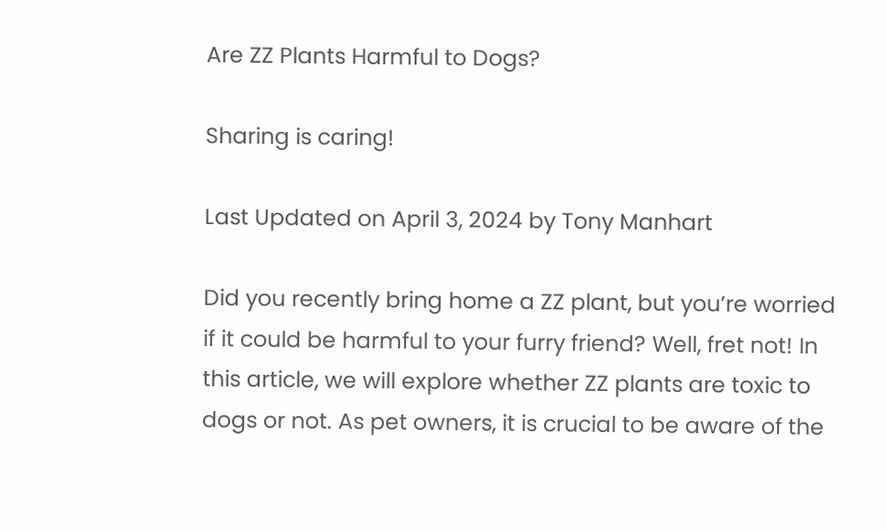Are ZZ Plants Harmful to Dogs?

Sharing is caring!

Last Updated on April 3, 2024 by Tony Manhart

Did you recently bring home a ZZ plant, but you’re worried if it could be harmful to your furry friend? Well, fret not! In this article, we will explore whether ZZ plants are toxic to dogs or not. As pet owners, it is crucial to be aware of the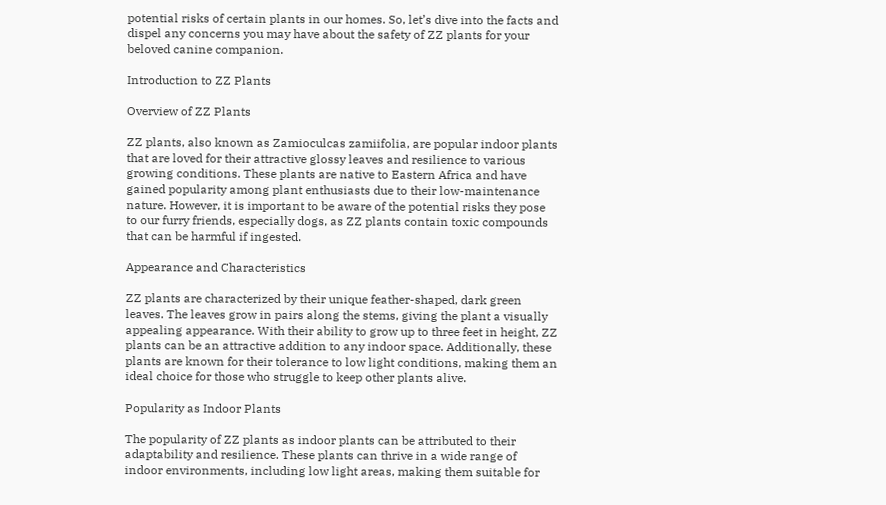potential risks of certain plants in our homes. So, let’s dive into the facts and dispel any concerns you may have about the safety of ZZ plants for your beloved canine companion.

Introduction to ZZ Plants

Overview of ZZ Plants

ZZ plants, also known as Zamioculcas zamiifolia, are popular indoor plants that are loved for their attractive glossy leaves and resilience to various growing conditions. These plants are native to Eastern Africa and have gained popularity among plant enthusiasts due to their low-maintenance nature. However, it is important to be aware of the potential risks they pose to our furry friends, especially dogs, as ZZ plants contain toxic compounds that can be harmful if ingested.

Appearance and Characteristics

ZZ plants are characterized by their unique feather-shaped, dark green leaves. The leaves grow in pairs along the stems, giving the plant a visually appealing appearance. With their ability to grow up to three feet in height, ZZ plants can be an attractive addition to any indoor space. Additionally, these plants are known for their tolerance to low light conditions, making them an ideal choice for those who struggle to keep other plants alive.

Popularity as Indoor Plants

The popularity of ZZ plants as indoor plants can be attributed to their adaptability and resilience. These plants can thrive in a wide range of indoor environments, including low light areas, making them suitable for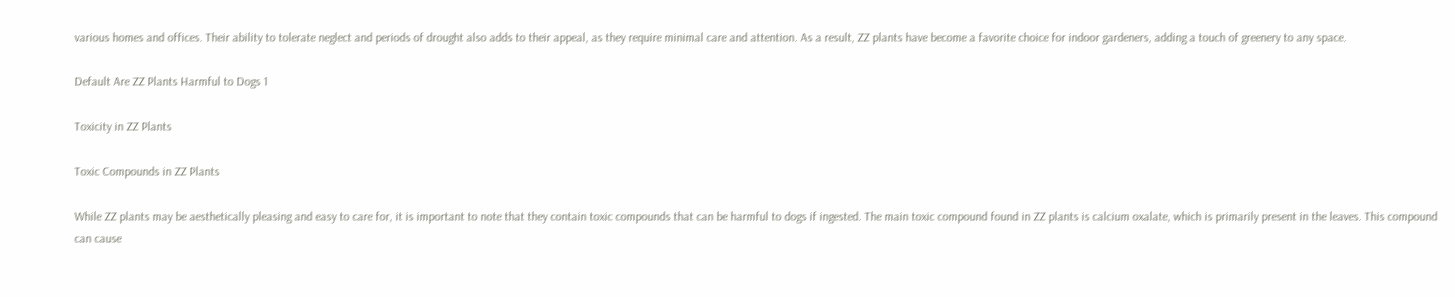various homes and offices. Their ability to tolerate neglect and periods of drought also adds to their appeal, as they require minimal care and attention. As a result, ZZ plants have become a favorite choice for indoor gardeners, adding a touch of greenery to any space.

Default Are ZZ Plants Harmful to Dogs 1

Toxicity in ZZ Plants

Toxic Compounds in ZZ Plants

While ZZ plants may be aesthetically pleasing and easy to care for, it is important to note that they contain toxic compounds that can be harmful to dogs if ingested. The main toxic compound found in ZZ plants is calcium oxalate, which is primarily present in the leaves. This compound can cause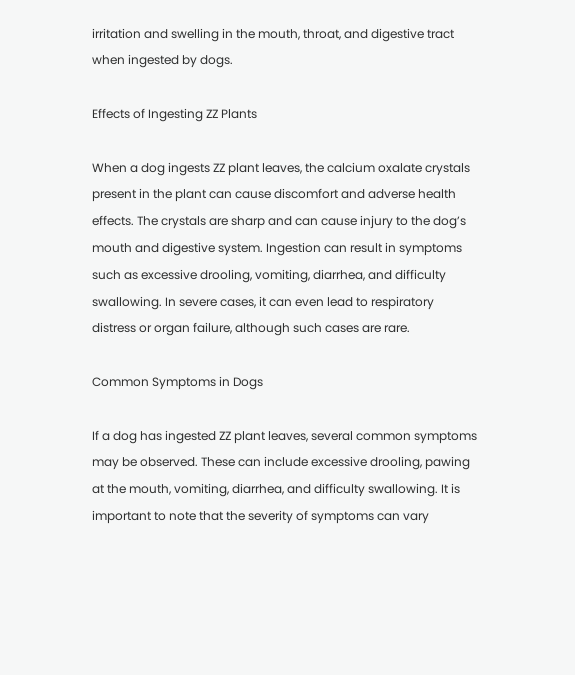irritation and swelling in the mouth, throat, and digestive tract when ingested by dogs.

Effects of Ingesting ZZ Plants

When a dog ingests ZZ plant leaves, the calcium oxalate crystals present in the plant can cause discomfort and adverse health effects. The crystals are sharp and can cause injury to the dog’s mouth and digestive system. Ingestion can result in symptoms such as excessive drooling, vomiting, diarrhea, and difficulty swallowing. In severe cases, it can even lead to respiratory distress or organ failure, although such cases are rare.

Common Symptoms in Dogs

If a dog has ingested ZZ plant leaves, several common symptoms may be observed. These can include excessive drooling, pawing at the mouth, vomiting, diarrhea, and difficulty swallowing. It is important to note that the severity of symptoms can vary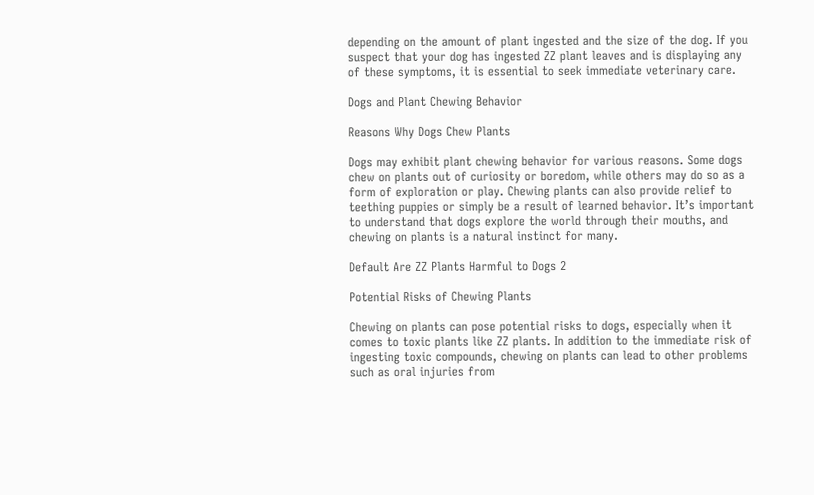depending on the amount of plant ingested and the size of the dog. If you suspect that your dog has ingested ZZ plant leaves and is displaying any of these symptoms, it is essential to seek immediate veterinary care.

Dogs and Plant Chewing Behavior

Reasons Why Dogs Chew Plants

Dogs may exhibit plant chewing behavior for various reasons. Some dogs chew on plants out of curiosity or boredom, while others may do so as a form of exploration or play. Chewing plants can also provide relief to teething puppies or simply be a result of learned behavior. It’s important to understand that dogs explore the world through their mouths, and chewing on plants is a natural instinct for many.

Default Are ZZ Plants Harmful to Dogs 2

Potential Risks of Chewing Plants

Chewing on plants can pose potential risks to dogs, especially when it comes to toxic plants like ZZ plants. In addition to the immediate risk of ingesting toxic compounds, chewing on plants can lead to other problems such as oral injuries from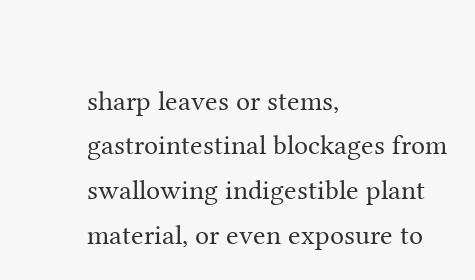sharp leaves or stems, gastrointestinal blockages from swallowing indigestible plant material, or even exposure to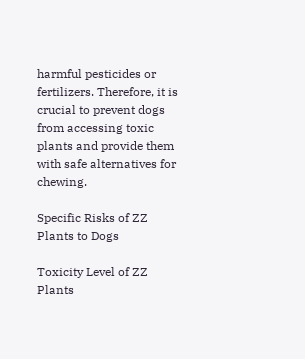harmful pesticides or fertilizers. Therefore, it is crucial to prevent dogs from accessing toxic plants and provide them with safe alternatives for chewing.

Specific Risks of ZZ Plants to Dogs

Toxicity Level of ZZ Plants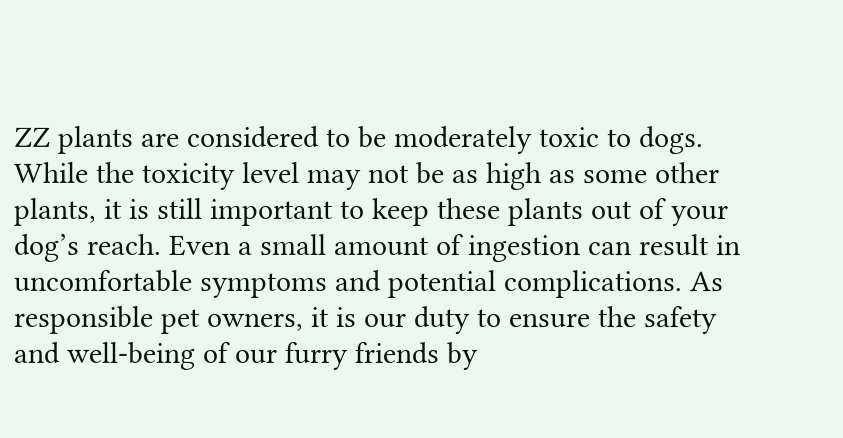ZZ plants are considered to be moderately toxic to dogs. While the toxicity level may not be as high as some other plants, it is still important to keep these plants out of your dog’s reach. Even a small amount of ingestion can result in uncomfortable symptoms and potential complications. As responsible pet owners, it is our duty to ensure the safety and well-being of our furry friends by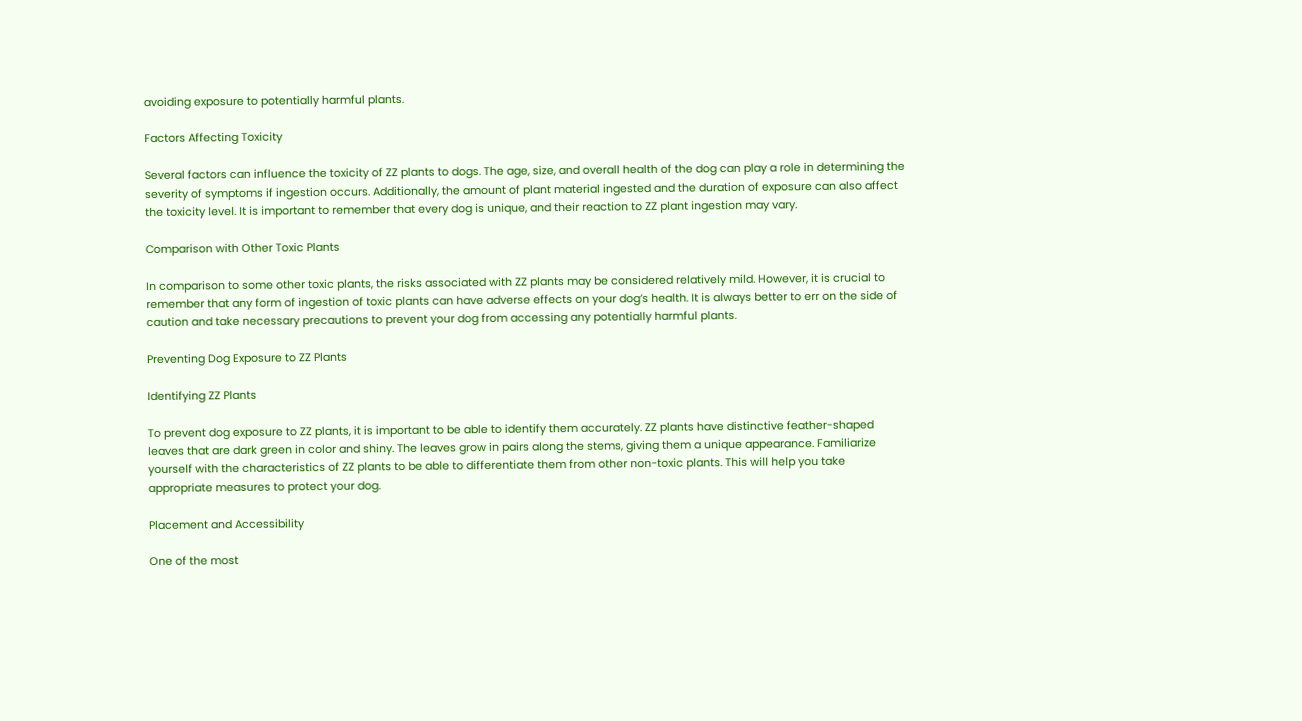avoiding exposure to potentially harmful plants.

Factors Affecting Toxicity

Several factors can influence the toxicity of ZZ plants to dogs. The age, size, and overall health of the dog can play a role in determining the severity of symptoms if ingestion occurs. Additionally, the amount of plant material ingested and the duration of exposure can also affect the toxicity level. It is important to remember that every dog is unique, and their reaction to ZZ plant ingestion may vary.

Comparison with Other Toxic Plants

In comparison to some other toxic plants, the risks associated with ZZ plants may be considered relatively mild. However, it is crucial to remember that any form of ingestion of toxic plants can have adverse effects on your dog’s health. It is always better to err on the side of caution and take necessary precautions to prevent your dog from accessing any potentially harmful plants.

Preventing Dog Exposure to ZZ Plants

Identifying ZZ Plants

To prevent dog exposure to ZZ plants, it is important to be able to identify them accurately. ZZ plants have distinctive feather-shaped leaves that are dark green in color and shiny. The leaves grow in pairs along the stems, giving them a unique appearance. Familiarize yourself with the characteristics of ZZ plants to be able to differentiate them from other non-toxic plants. This will help you take appropriate measures to protect your dog.

Placement and Accessibility

One of the most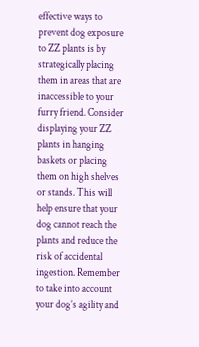effective ways to prevent dog exposure to ZZ plants is by strategically placing them in areas that are inaccessible to your furry friend. Consider displaying your ZZ plants in hanging baskets or placing them on high shelves or stands. This will help ensure that your dog cannot reach the plants and reduce the risk of accidental ingestion. Remember to take into account your dog’s agility and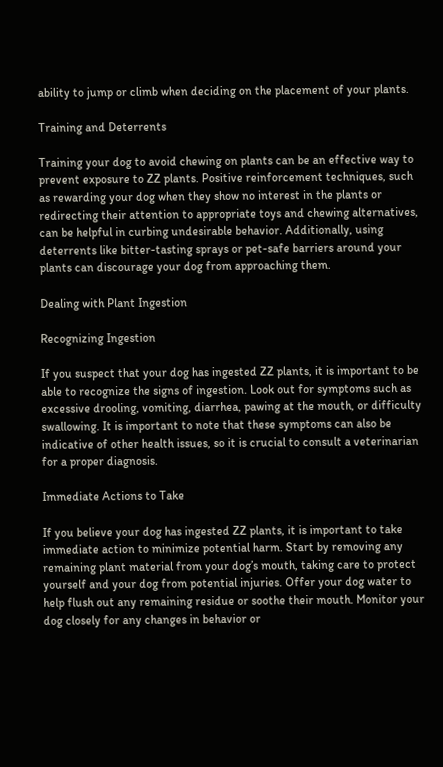ability to jump or climb when deciding on the placement of your plants.

Training and Deterrents

Training your dog to avoid chewing on plants can be an effective way to prevent exposure to ZZ plants. Positive reinforcement techniques, such as rewarding your dog when they show no interest in the plants or redirecting their attention to appropriate toys and chewing alternatives, can be helpful in curbing undesirable behavior. Additionally, using deterrents like bitter-tasting sprays or pet-safe barriers around your plants can discourage your dog from approaching them.

Dealing with Plant Ingestion

Recognizing Ingestion

If you suspect that your dog has ingested ZZ plants, it is important to be able to recognize the signs of ingestion. Look out for symptoms such as excessive drooling, vomiting, diarrhea, pawing at the mouth, or difficulty swallowing. It is important to note that these symptoms can also be indicative of other health issues, so it is crucial to consult a veterinarian for a proper diagnosis.

Immediate Actions to Take

If you believe your dog has ingested ZZ plants, it is important to take immediate action to minimize potential harm. Start by removing any remaining plant material from your dog’s mouth, taking care to protect yourself and your dog from potential injuries. Offer your dog water to help flush out any remaining residue or soothe their mouth. Monitor your dog closely for any changes in behavior or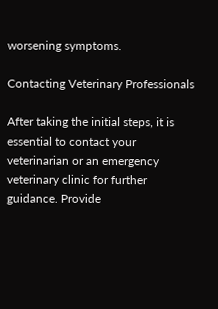worsening symptoms.

Contacting Veterinary Professionals

After taking the initial steps, it is essential to contact your veterinarian or an emergency veterinary clinic for further guidance. Provide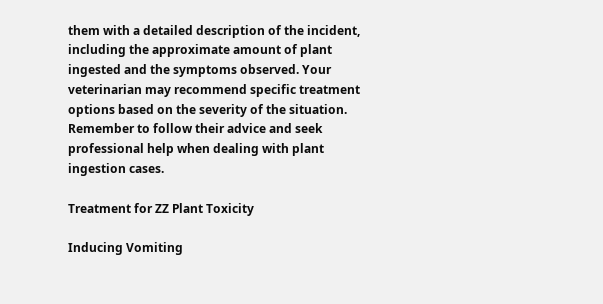them with a detailed description of the incident, including the approximate amount of plant ingested and the symptoms observed. Your veterinarian may recommend specific treatment options based on the severity of the situation. Remember to follow their advice and seek professional help when dealing with plant ingestion cases.

Treatment for ZZ Plant Toxicity

Inducing Vomiting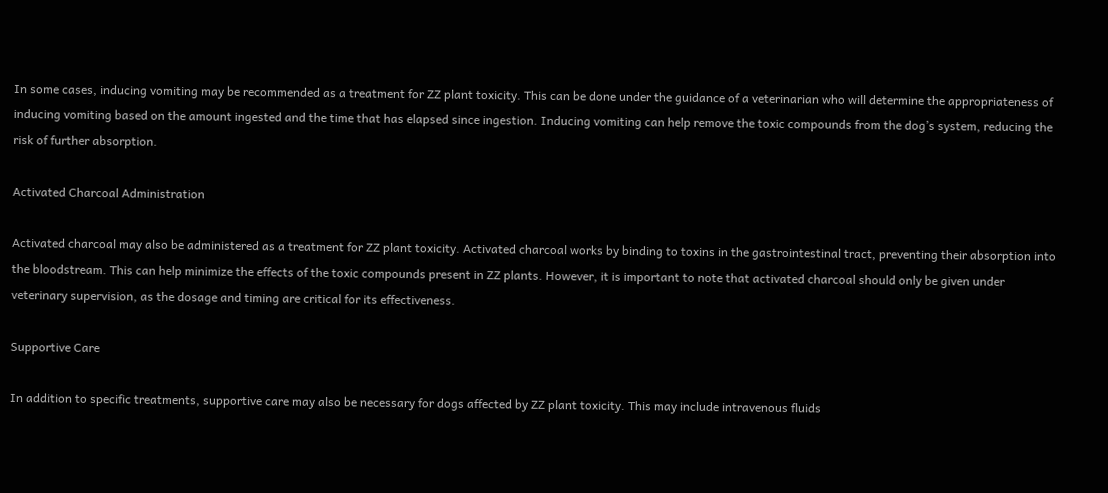In some cases, inducing vomiting may be recommended as a treatment for ZZ plant toxicity. This can be done under the guidance of a veterinarian who will determine the appropriateness of inducing vomiting based on the amount ingested and the time that has elapsed since ingestion. Inducing vomiting can help remove the toxic compounds from the dog’s system, reducing the risk of further absorption.

Activated Charcoal Administration

Activated charcoal may also be administered as a treatment for ZZ plant toxicity. Activated charcoal works by binding to toxins in the gastrointestinal tract, preventing their absorption into the bloodstream. This can help minimize the effects of the toxic compounds present in ZZ plants. However, it is important to note that activated charcoal should only be given under veterinary supervision, as the dosage and timing are critical for its effectiveness.

Supportive Care

In addition to specific treatments, supportive care may also be necessary for dogs affected by ZZ plant toxicity. This may include intravenous fluids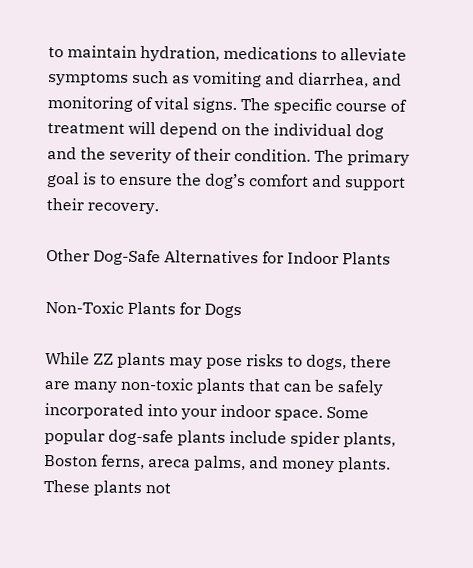to maintain hydration, medications to alleviate symptoms such as vomiting and diarrhea, and monitoring of vital signs. The specific course of treatment will depend on the individual dog and the severity of their condition. The primary goal is to ensure the dog’s comfort and support their recovery.

Other Dog-Safe Alternatives for Indoor Plants

Non-Toxic Plants for Dogs

While ZZ plants may pose risks to dogs, there are many non-toxic plants that can be safely incorporated into your indoor space. Some popular dog-safe plants include spider plants, Boston ferns, areca palms, and money plants. These plants not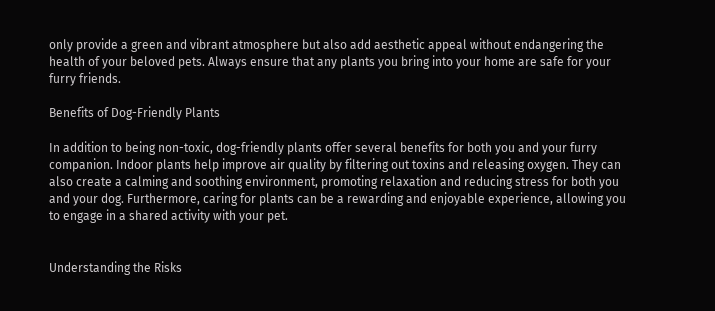only provide a green and vibrant atmosphere but also add aesthetic appeal without endangering the health of your beloved pets. Always ensure that any plants you bring into your home are safe for your furry friends.

Benefits of Dog-Friendly Plants

In addition to being non-toxic, dog-friendly plants offer several benefits for both you and your furry companion. Indoor plants help improve air quality by filtering out toxins and releasing oxygen. They can also create a calming and soothing environment, promoting relaxation and reducing stress for both you and your dog. Furthermore, caring for plants can be a rewarding and enjoyable experience, allowing you to engage in a shared activity with your pet.


Understanding the Risks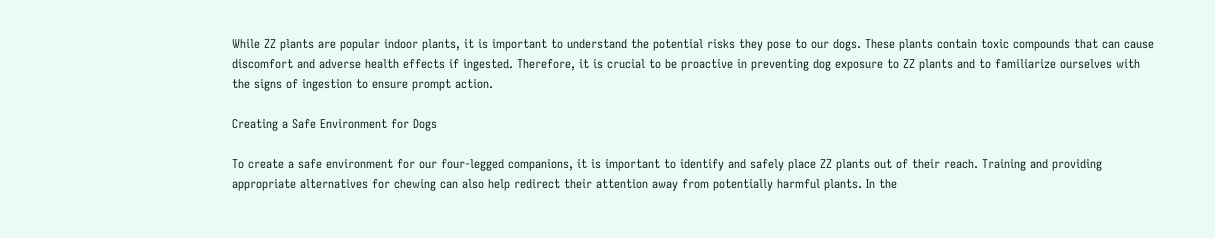While ZZ plants are popular indoor plants, it is important to understand the potential risks they pose to our dogs. These plants contain toxic compounds that can cause discomfort and adverse health effects if ingested. Therefore, it is crucial to be proactive in preventing dog exposure to ZZ plants and to familiarize ourselves with the signs of ingestion to ensure prompt action.

Creating a Safe Environment for Dogs

To create a safe environment for our four-legged companions, it is important to identify and safely place ZZ plants out of their reach. Training and providing appropriate alternatives for chewing can also help redirect their attention away from potentially harmful plants. In the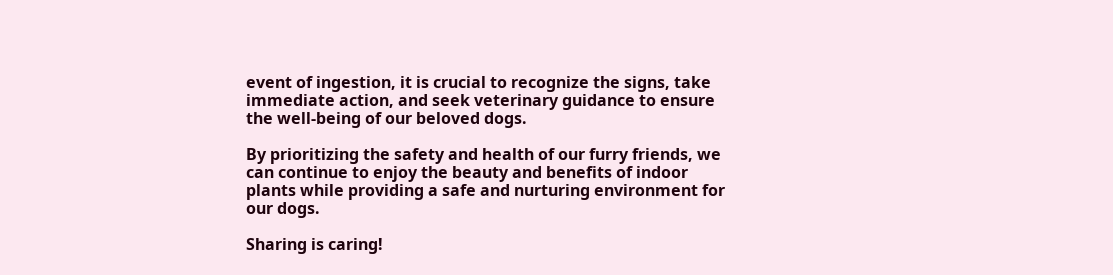event of ingestion, it is crucial to recognize the signs, take immediate action, and seek veterinary guidance to ensure the well-being of our beloved dogs.

By prioritizing the safety and health of our furry friends, we can continue to enjoy the beauty and benefits of indoor plants while providing a safe and nurturing environment for our dogs.

Sharing is caring!